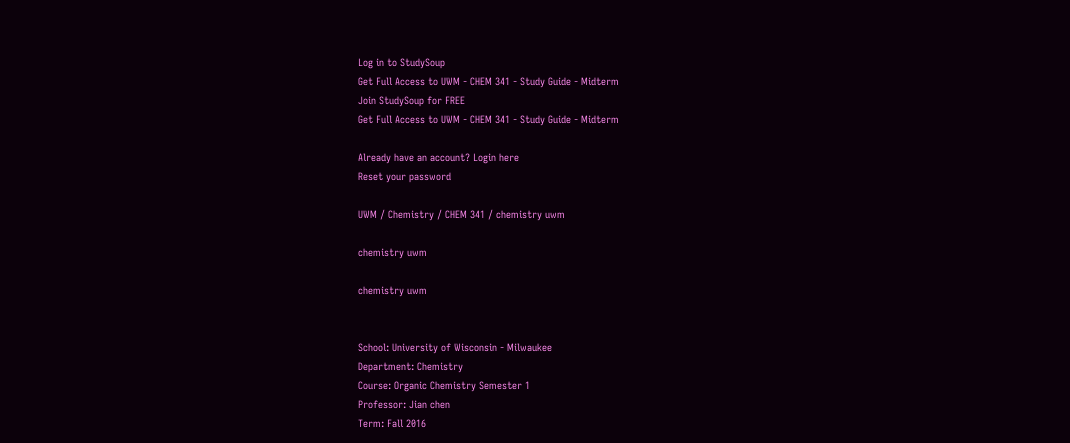Log in to StudySoup
Get Full Access to UWM - CHEM 341 - Study Guide - Midterm
Join StudySoup for FREE
Get Full Access to UWM - CHEM 341 - Study Guide - Midterm

Already have an account? Login here
Reset your password

UWM / Chemistry / CHEM 341 / chemistry uwm

chemistry uwm

chemistry uwm


School: University of Wisconsin - Milwaukee
Department: Chemistry
Course: Organic Chemistry Semester 1
Professor: Jian chen
Term: Fall 2016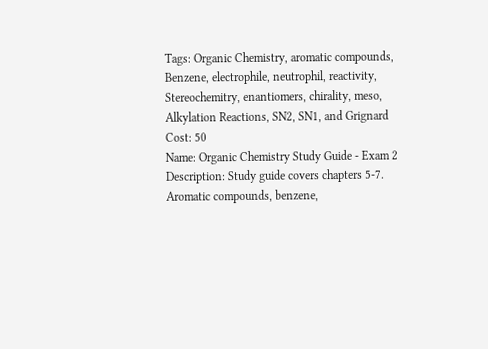Tags: Organic Chemistry, aromatic compounds, Benzene, electrophile, neutrophil, reactivity, Stereochemitry, enantiomers, chirality, meso, Alkylation Reactions, SN2, SN1, and Grignard
Cost: 50
Name: Organic Chemistry Study Guide - Exam 2
Description: Study guide covers chapters 5-7. Aromatic compounds, benzene,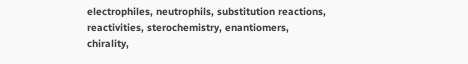electrophiles, neutrophils, substitution reactions, reactivities, sterochemistry, enantiomers, chirality,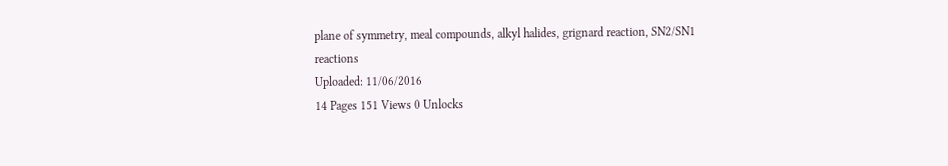plane of symmetry, meal compounds, alkyl halides, grignard reaction, SN2/SN1 reactions
Uploaded: 11/06/2016
14 Pages 151 Views 0 Unlocks